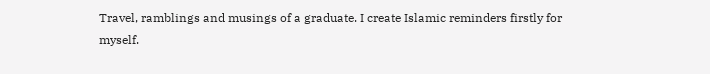Travel, ramblings and musings of a graduate. I create Islamic reminders firstly for myself.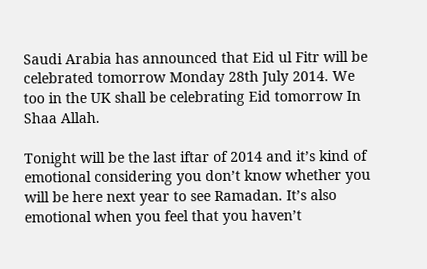Saudi Arabia has announced that Eid ul Fitr will be celebrated tomorrow Monday 28th July 2014. We too in the UK shall be celebrating Eid tomorrow In Shaa Allah.

Tonight will be the last iftar of 2014 and it’s kind of emotional considering you don’t know whether you will be here next year to see Ramadan. It’s also emotional when you feel that you haven’t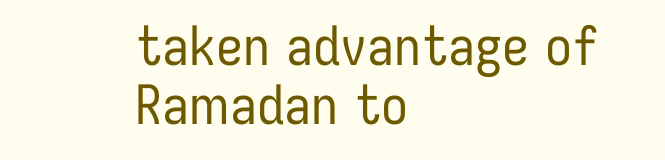taken advantage of Ramadan to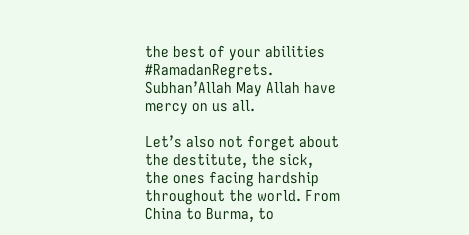the best of your abilities #RamadanRegrets. Subhan’Allah May Allah have mercy on us all.

Let’s also not forget about the destitute, the sick, the ones facing hardship throughout the world. From China to Burma, to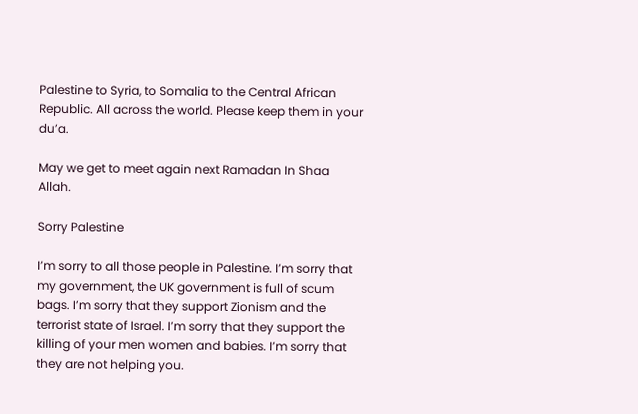Palestine to Syria, to Somalia to the Central African Republic. All across the world. Please keep them in your du’a.

May we get to meet again next Ramadan In Shaa Allah.

Sorry Palestine

I’m sorry to all those people in Palestine. I’m sorry that my government, the UK government is full of scum bags. I’m sorry that they support Zionism and the terrorist state of Israel. I’m sorry that they support the killing of your men women and babies. I’m sorry that they are not helping you.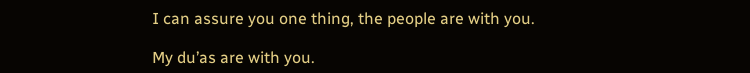I can assure you one thing, the people are with you.

My du’as are with you.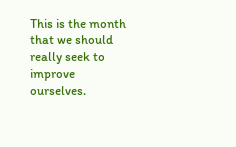This is the month that we should really seek to improve ourselves.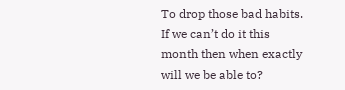To drop those bad habits. If we can’t do it this month then when exactly will we be able to?